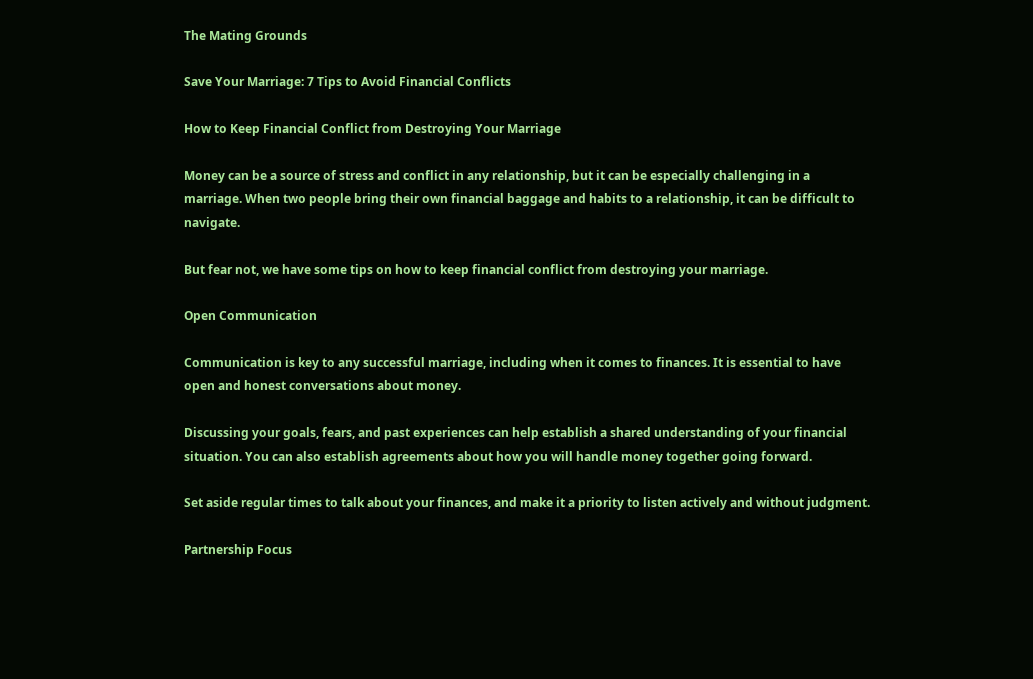The Mating Grounds

Save Your Marriage: 7 Tips to Avoid Financial Conflicts

How to Keep Financial Conflict from Destroying Your Marriage

Money can be a source of stress and conflict in any relationship, but it can be especially challenging in a marriage. When two people bring their own financial baggage and habits to a relationship, it can be difficult to navigate.

But fear not, we have some tips on how to keep financial conflict from destroying your marriage.

Open Communication

Communication is key to any successful marriage, including when it comes to finances. It is essential to have open and honest conversations about money.

Discussing your goals, fears, and past experiences can help establish a shared understanding of your financial situation. You can also establish agreements about how you will handle money together going forward.

Set aside regular times to talk about your finances, and make it a priority to listen actively and without judgment.

Partnership Focus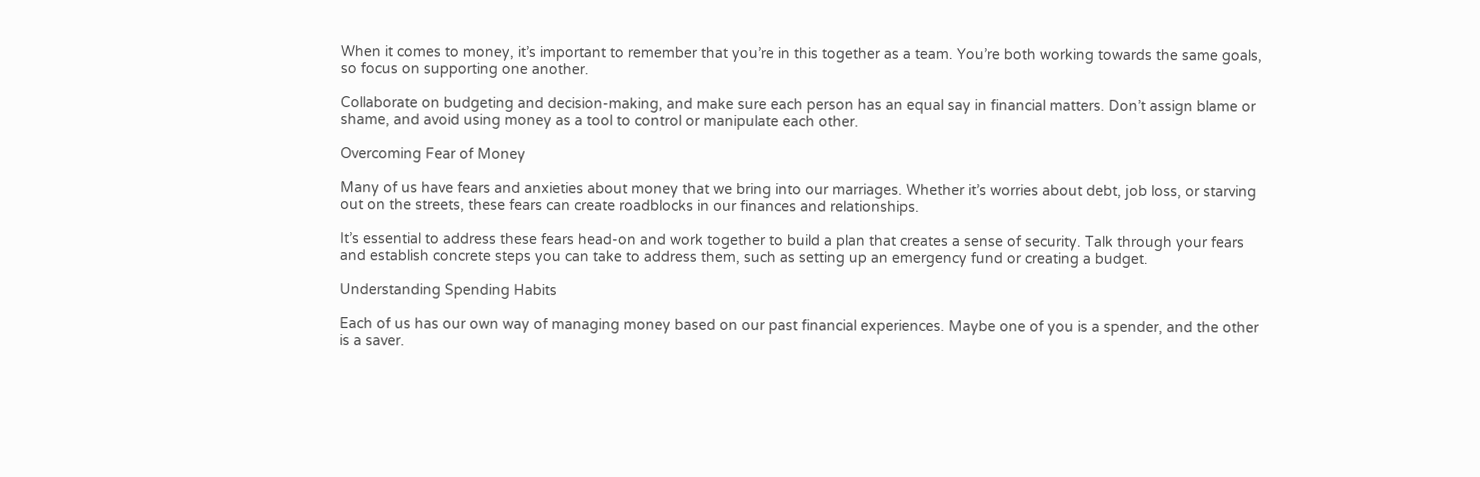When it comes to money, it’s important to remember that you’re in this together as a team. You’re both working towards the same goals, so focus on supporting one another.

Collaborate on budgeting and decision-making, and make sure each person has an equal say in financial matters. Don’t assign blame or shame, and avoid using money as a tool to control or manipulate each other.

Overcoming Fear of Money

Many of us have fears and anxieties about money that we bring into our marriages. Whether it’s worries about debt, job loss, or starving out on the streets, these fears can create roadblocks in our finances and relationships.

It’s essential to address these fears head-on and work together to build a plan that creates a sense of security. Talk through your fears and establish concrete steps you can take to address them, such as setting up an emergency fund or creating a budget.

Understanding Spending Habits

Each of us has our own way of managing money based on our past financial experiences. Maybe one of you is a spender, and the other is a saver.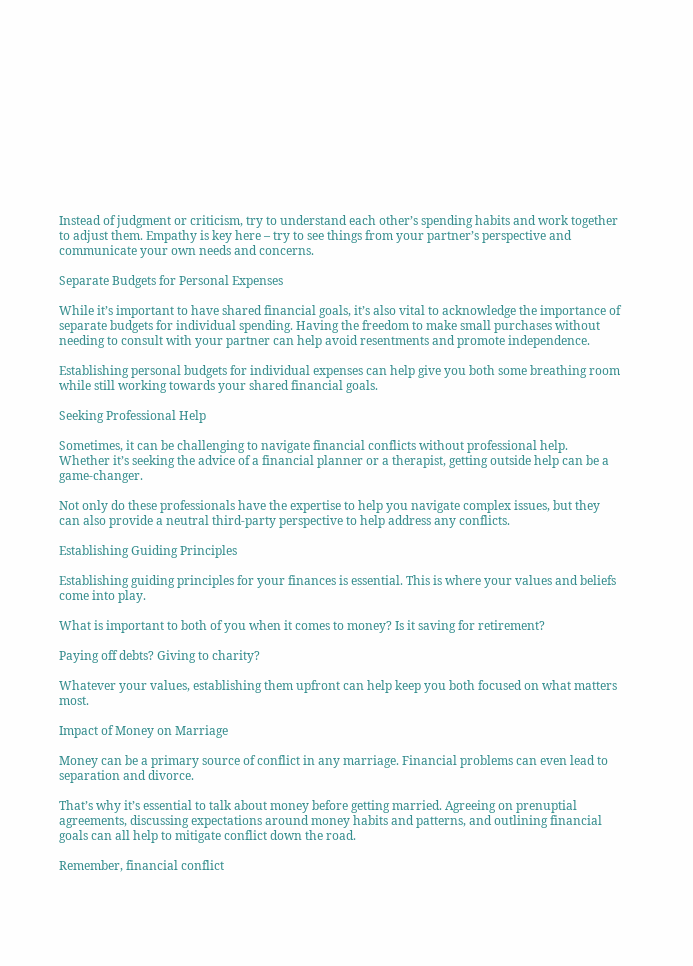Instead of judgment or criticism, try to understand each other’s spending habits and work together to adjust them. Empathy is key here – try to see things from your partner’s perspective and communicate your own needs and concerns.

Separate Budgets for Personal Expenses

While it’s important to have shared financial goals, it’s also vital to acknowledge the importance of separate budgets for individual spending. Having the freedom to make small purchases without needing to consult with your partner can help avoid resentments and promote independence.

Establishing personal budgets for individual expenses can help give you both some breathing room while still working towards your shared financial goals.

Seeking Professional Help

Sometimes, it can be challenging to navigate financial conflicts without professional help. Whether it’s seeking the advice of a financial planner or a therapist, getting outside help can be a game-changer.

Not only do these professionals have the expertise to help you navigate complex issues, but they can also provide a neutral third-party perspective to help address any conflicts.

Establishing Guiding Principles

Establishing guiding principles for your finances is essential. This is where your values and beliefs come into play.

What is important to both of you when it comes to money? Is it saving for retirement?

Paying off debts? Giving to charity?

Whatever your values, establishing them upfront can help keep you both focused on what matters most.

Impact of Money on Marriage

Money can be a primary source of conflict in any marriage. Financial problems can even lead to separation and divorce.

That’s why it’s essential to talk about money before getting married. Agreeing on prenuptial agreements, discussing expectations around money habits and patterns, and outlining financial goals can all help to mitigate conflict down the road.

Remember, financial conflict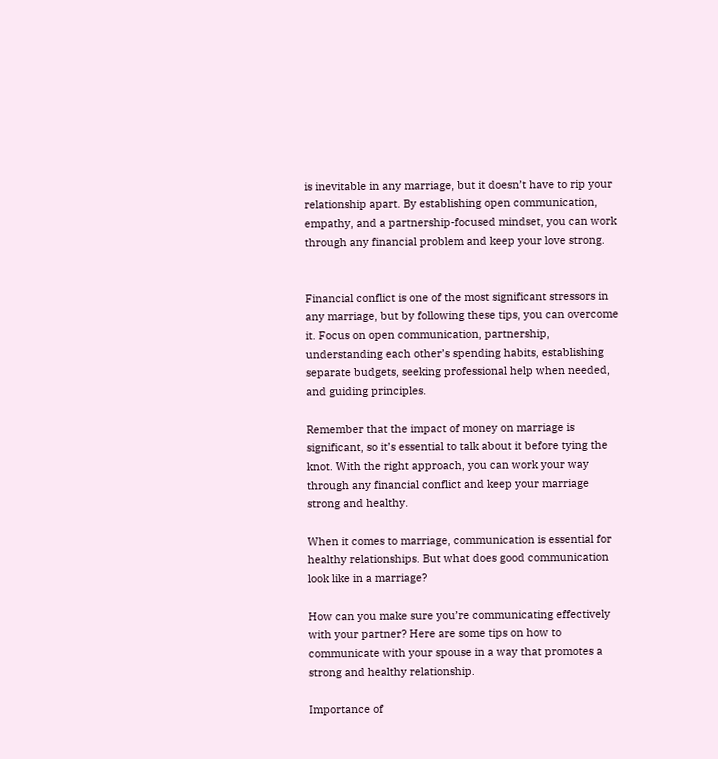is inevitable in any marriage, but it doesn’t have to rip your relationship apart. By establishing open communication, empathy, and a partnership-focused mindset, you can work through any financial problem and keep your love strong.


Financial conflict is one of the most significant stressors in any marriage, but by following these tips, you can overcome it. Focus on open communication, partnership, understanding each other’s spending habits, establishing separate budgets, seeking professional help when needed, and guiding principles.

Remember that the impact of money on marriage is significant, so it’s essential to talk about it before tying the knot. With the right approach, you can work your way through any financial conflict and keep your marriage strong and healthy.

When it comes to marriage, communication is essential for healthy relationships. But what does good communication look like in a marriage?

How can you make sure you’re communicating effectively with your partner? Here are some tips on how to communicate with your spouse in a way that promotes a strong and healthy relationship.

Importance of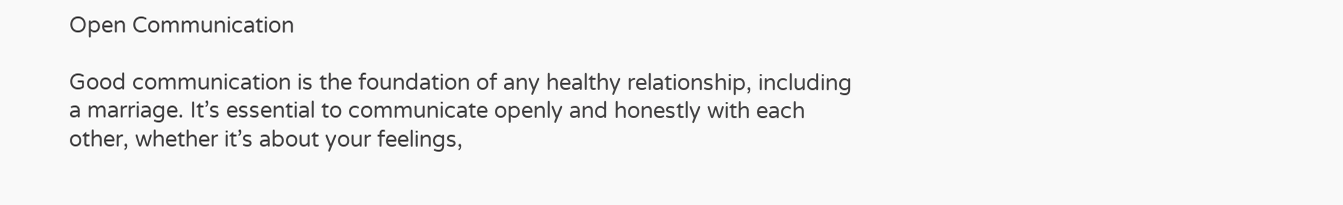Open Communication

Good communication is the foundation of any healthy relationship, including a marriage. It’s essential to communicate openly and honestly with each other, whether it’s about your feelings,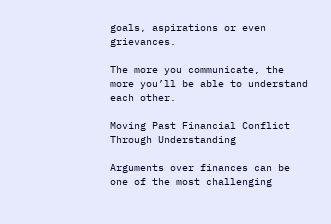goals, aspirations or even grievances.

The more you communicate, the more you’ll be able to understand each other.

Moving Past Financial Conflict Through Understanding

Arguments over finances can be one of the most challenging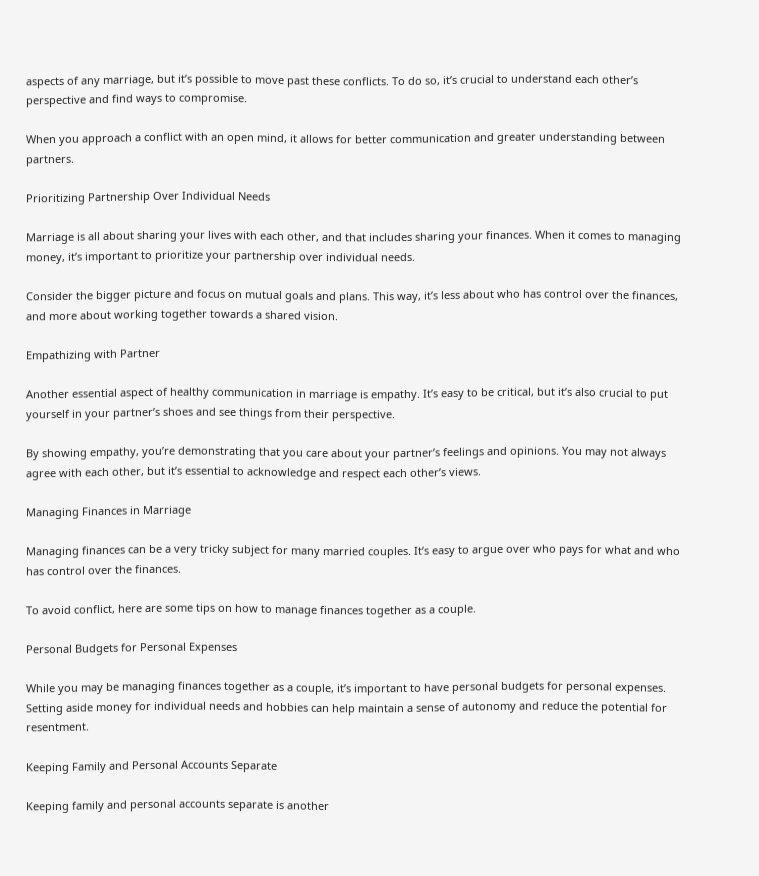aspects of any marriage, but it’s possible to move past these conflicts. To do so, it’s crucial to understand each other’s perspective and find ways to compromise.

When you approach a conflict with an open mind, it allows for better communication and greater understanding between partners.

Prioritizing Partnership Over Individual Needs

Marriage is all about sharing your lives with each other, and that includes sharing your finances. When it comes to managing money, it’s important to prioritize your partnership over individual needs.

Consider the bigger picture and focus on mutual goals and plans. This way, it’s less about who has control over the finances, and more about working together towards a shared vision.

Empathizing with Partner

Another essential aspect of healthy communication in marriage is empathy. It’s easy to be critical, but it’s also crucial to put yourself in your partner’s shoes and see things from their perspective.

By showing empathy, you’re demonstrating that you care about your partner’s feelings and opinions. You may not always agree with each other, but it’s essential to acknowledge and respect each other’s views.

Managing Finances in Marriage

Managing finances can be a very tricky subject for many married couples. It’s easy to argue over who pays for what and who has control over the finances.

To avoid conflict, here are some tips on how to manage finances together as a couple.

Personal Budgets for Personal Expenses

While you may be managing finances together as a couple, it’s important to have personal budgets for personal expenses. Setting aside money for individual needs and hobbies can help maintain a sense of autonomy and reduce the potential for resentment.

Keeping Family and Personal Accounts Separate

Keeping family and personal accounts separate is another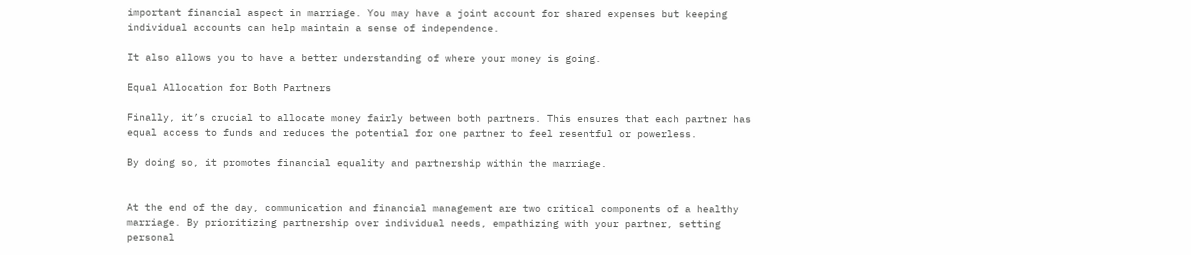important financial aspect in marriage. You may have a joint account for shared expenses but keeping individual accounts can help maintain a sense of independence.

It also allows you to have a better understanding of where your money is going.

Equal Allocation for Both Partners

Finally, it’s crucial to allocate money fairly between both partners. This ensures that each partner has equal access to funds and reduces the potential for one partner to feel resentful or powerless.

By doing so, it promotes financial equality and partnership within the marriage.


At the end of the day, communication and financial management are two critical components of a healthy marriage. By prioritizing partnership over individual needs, empathizing with your partner, setting personal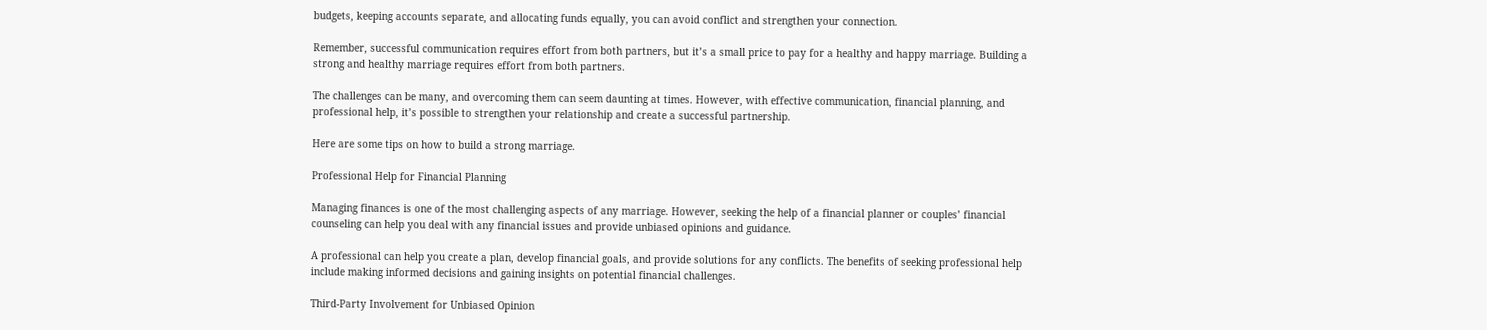budgets, keeping accounts separate, and allocating funds equally, you can avoid conflict and strengthen your connection.

Remember, successful communication requires effort from both partners, but it’s a small price to pay for a healthy and happy marriage. Building a strong and healthy marriage requires effort from both partners.

The challenges can be many, and overcoming them can seem daunting at times. However, with effective communication, financial planning, and professional help, it’s possible to strengthen your relationship and create a successful partnership.

Here are some tips on how to build a strong marriage.

Professional Help for Financial Planning

Managing finances is one of the most challenging aspects of any marriage. However, seeking the help of a financial planner or couples’ financial counseling can help you deal with any financial issues and provide unbiased opinions and guidance.

A professional can help you create a plan, develop financial goals, and provide solutions for any conflicts. The benefits of seeking professional help include making informed decisions and gaining insights on potential financial challenges.

Third-Party Involvement for Unbiased Opinion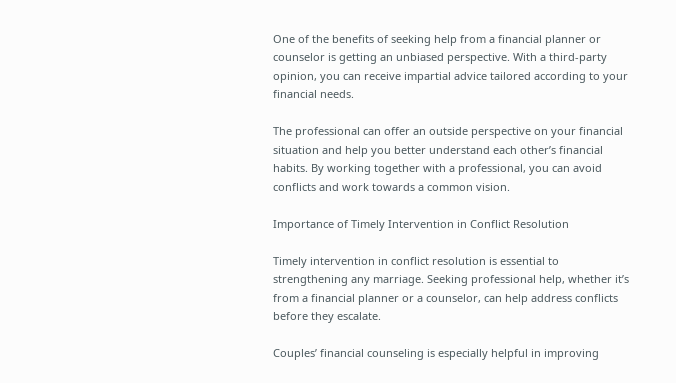One of the benefits of seeking help from a financial planner or counselor is getting an unbiased perspective. With a third-party opinion, you can receive impartial advice tailored according to your financial needs.

The professional can offer an outside perspective on your financial situation and help you better understand each other’s financial habits. By working together with a professional, you can avoid conflicts and work towards a common vision.

Importance of Timely Intervention in Conflict Resolution

Timely intervention in conflict resolution is essential to strengthening any marriage. Seeking professional help, whether it’s from a financial planner or a counselor, can help address conflicts before they escalate.

Couples’ financial counseling is especially helpful in improving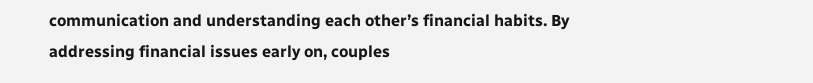communication and understanding each other’s financial habits. By addressing financial issues early on, couples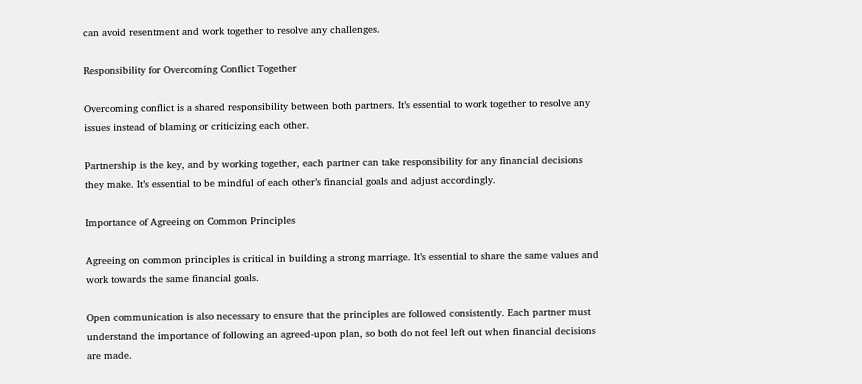can avoid resentment and work together to resolve any challenges.

Responsibility for Overcoming Conflict Together

Overcoming conflict is a shared responsibility between both partners. It’s essential to work together to resolve any issues instead of blaming or criticizing each other.

Partnership is the key, and by working together, each partner can take responsibility for any financial decisions they make. It’s essential to be mindful of each other’s financial goals and adjust accordingly.

Importance of Agreeing on Common Principles

Agreeing on common principles is critical in building a strong marriage. It’s essential to share the same values and work towards the same financial goals.

Open communication is also necessary to ensure that the principles are followed consistently. Each partner must understand the importance of following an agreed-upon plan, so both do not feel left out when financial decisions are made.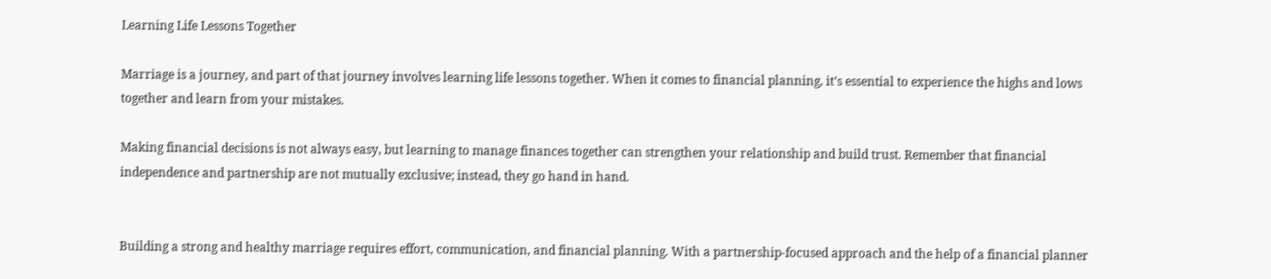Learning Life Lessons Together

Marriage is a journey, and part of that journey involves learning life lessons together. When it comes to financial planning, it’s essential to experience the highs and lows together and learn from your mistakes.

Making financial decisions is not always easy, but learning to manage finances together can strengthen your relationship and build trust. Remember that financial independence and partnership are not mutually exclusive; instead, they go hand in hand.


Building a strong and healthy marriage requires effort, communication, and financial planning. With a partnership-focused approach and the help of a financial planner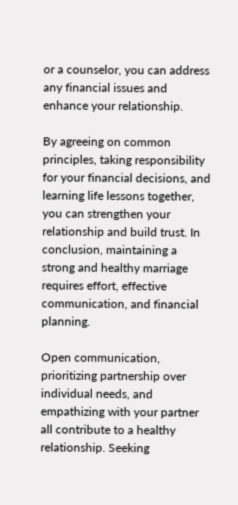or a counselor, you can address any financial issues and enhance your relationship.

By agreeing on common principles, taking responsibility for your financial decisions, and learning life lessons together, you can strengthen your relationship and build trust. In conclusion, maintaining a strong and healthy marriage requires effort, effective communication, and financial planning.

Open communication, prioritizing partnership over individual needs, and empathizing with your partner all contribute to a healthy relationship. Seeking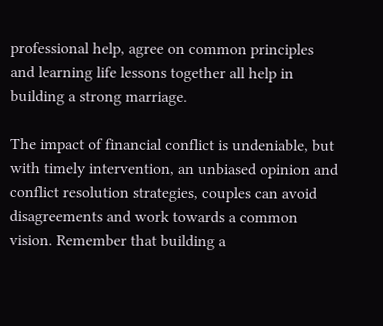professional help, agree on common principles and learning life lessons together all help in building a strong marriage.

The impact of financial conflict is undeniable, but with timely intervention, an unbiased opinion and conflict resolution strategies, couples can avoid disagreements and work towards a common vision. Remember that building a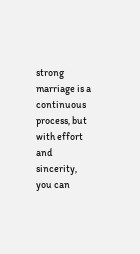strong marriage is a continuous process, but with effort and sincerity, you can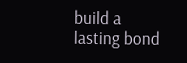build a lasting bond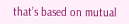that’s based on mutual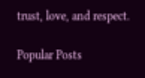trust, love, and respect.

Popular Posts